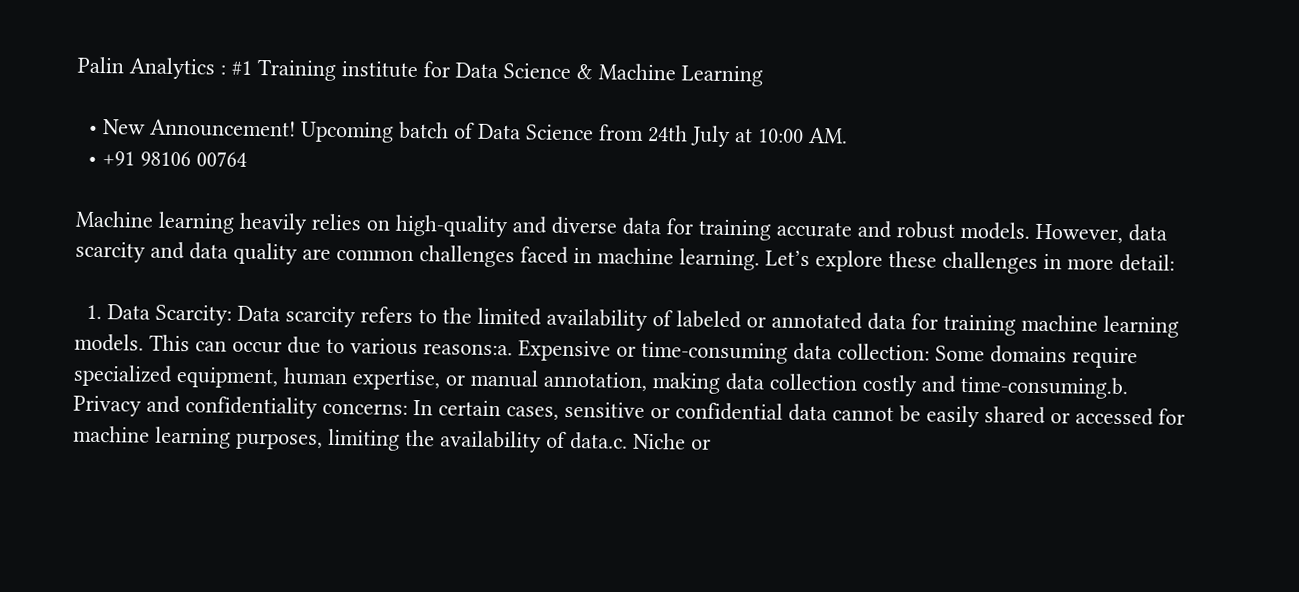Palin Analytics : #1 Training institute for Data Science & Machine Learning

  • New Announcement! Upcoming batch of Data Science from 24th July at 10:00 AM.
  • +91 98106 00764

Machine learning heavily relies on high-quality and diverse data for training accurate and robust models. However, data scarcity and data quality are common challenges faced in machine learning. Let’s explore these challenges in more detail:

  1. Data Scarcity: Data scarcity refers to the limited availability of labeled or annotated data for training machine learning models. This can occur due to various reasons:a. Expensive or time-consuming data collection: Some domains require specialized equipment, human expertise, or manual annotation, making data collection costly and time-consuming.b. Privacy and confidentiality concerns: In certain cases, sensitive or confidential data cannot be easily shared or accessed for machine learning purposes, limiting the availability of data.c. Niche or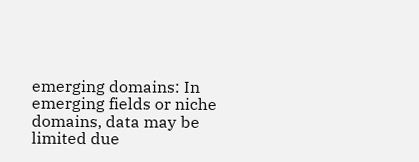emerging domains: In emerging fields or niche domains, data may be limited due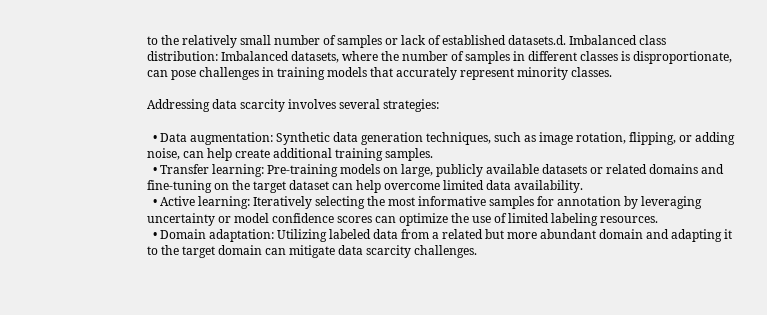to the relatively small number of samples or lack of established datasets.d. Imbalanced class distribution: Imbalanced datasets, where the number of samples in different classes is disproportionate, can pose challenges in training models that accurately represent minority classes.

Addressing data scarcity involves several strategies:

  • Data augmentation: Synthetic data generation techniques, such as image rotation, flipping, or adding noise, can help create additional training samples.
  • Transfer learning: Pre-training models on large, publicly available datasets or related domains and fine-tuning on the target dataset can help overcome limited data availability.
  • Active learning: Iteratively selecting the most informative samples for annotation by leveraging uncertainty or model confidence scores can optimize the use of limited labeling resources.
  • Domain adaptation: Utilizing labeled data from a related but more abundant domain and adapting it to the target domain can mitigate data scarcity challenges.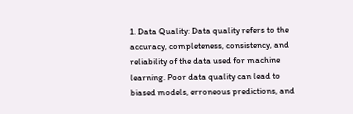1. Data Quality: Data quality refers to the accuracy, completeness, consistency, and reliability of the data used for machine learning. Poor data quality can lead to biased models, erroneous predictions, and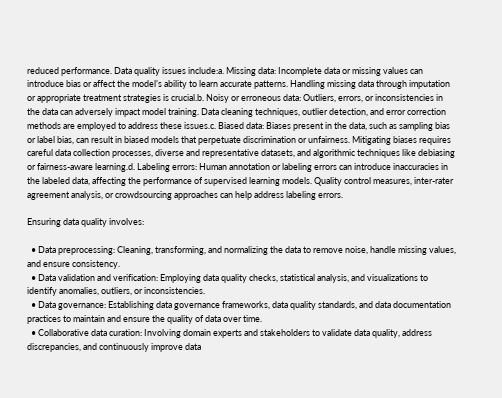reduced performance. Data quality issues include:a. Missing data: Incomplete data or missing values can introduce bias or affect the model’s ability to learn accurate patterns. Handling missing data through imputation or appropriate treatment strategies is crucial.b. Noisy or erroneous data: Outliers, errors, or inconsistencies in the data can adversely impact model training. Data cleaning techniques, outlier detection, and error correction methods are employed to address these issues.c. Biased data: Biases present in the data, such as sampling bias or label bias, can result in biased models that perpetuate discrimination or unfairness. Mitigating biases requires careful data collection processes, diverse and representative datasets, and algorithmic techniques like debiasing or fairness-aware learning.d. Labeling errors: Human annotation or labeling errors can introduce inaccuracies in the labeled data, affecting the performance of supervised learning models. Quality control measures, inter-rater agreement analysis, or crowdsourcing approaches can help address labeling errors.

Ensuring data quality involves:

  • Data preprocessing: Cleaning, transforming, and normalizing the data to remove noise, handle missing values, and ensure consistency.
  • Data validation and verification: Employing data quality checks, statistical analysis, and visualizations to identify anomalies, outliers, or inconsistencies.
  • Data governance: Establishing data governance frameworks, data quality standards, and data documentation practices to maintain and ensure the quality of data over time.
  • Collaborative data curation: Involving domain experts and stakeholders to validate data quality, address discrepancies, and continuously improve data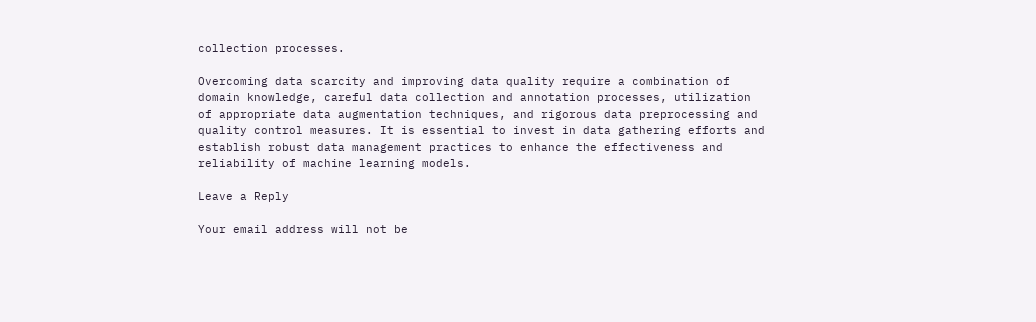collection processes.

Overcoming data scarcity and improving data quality require a combination of domain knowledge, careful data collection and annotation processes, utilization of appropriate data augmentation techniques, and rigorous data preprocessing and quality control measures. It is essential to invest in data gathering efforts and establish robust data management practices to enhance the effectiveness and reliability of machine learning models.

Leave a Reply

Your email address will not be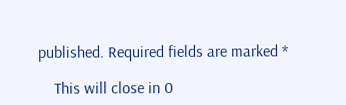published. Required fields are marked *

    This will close in 0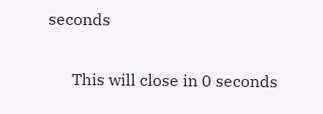seconds

      This will close in 0 seconds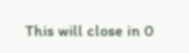This will close in 0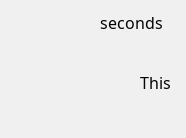seconds

          This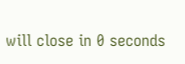will close in 0 seconds